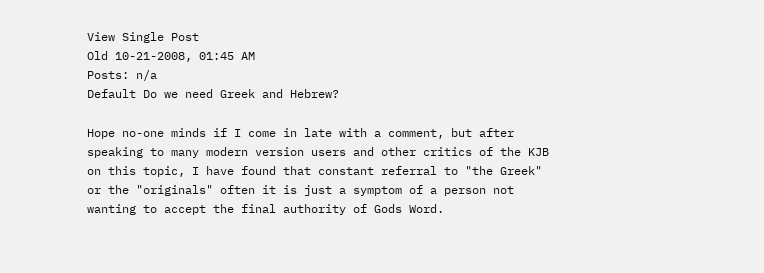View Single Post
Old 10-21-2008, 01:45 AM
Posts: n/a
Default Do we need Greek and Hebrew?

Hope no-one minds if I come in late with a comment, but after speaking to many modern version users and other critics of the KJB on this topic, I have found that constant referral to "the Greek" or the "originals" often it is just a symptom of a person not wanting to accept the final authority of Gods Word.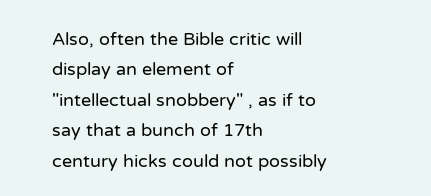Also, often the Bible critic will display an element of "intellectual snobbery" , as if to say that a bunch of 17th century hicks could not possibly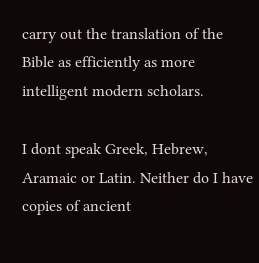carry out the translation of the Bible as efficiently as more intelligent modern scholars.

I dont speak Greek, Hebrew, Aramaic or Latin. Neither do I have copies of ancient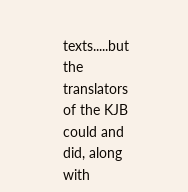texts.....but the translators of the KJB could and did, along with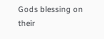Gods blessing on their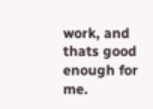work, and thats good enough for me.